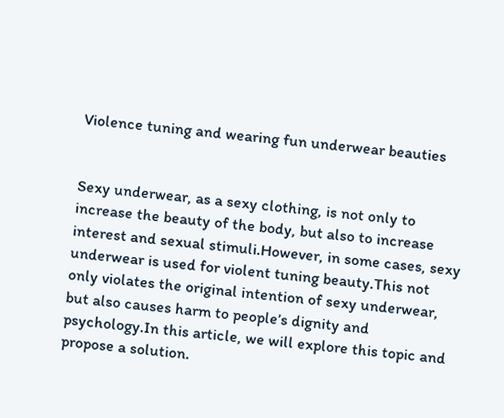Violence tuning and wearing fun underwear beauties


Sexy underwear, as a sexy clothing, is not only to increase the beauty of the body, but also to increase interest and sexual stimuli.However, in some cases, sexy underwear is used for violent tuning beauty.This not only violates the original intention of sexy underwear, but also causes harm to people’s dignity and psychology.In this article, we will explore this topic and propose a solution.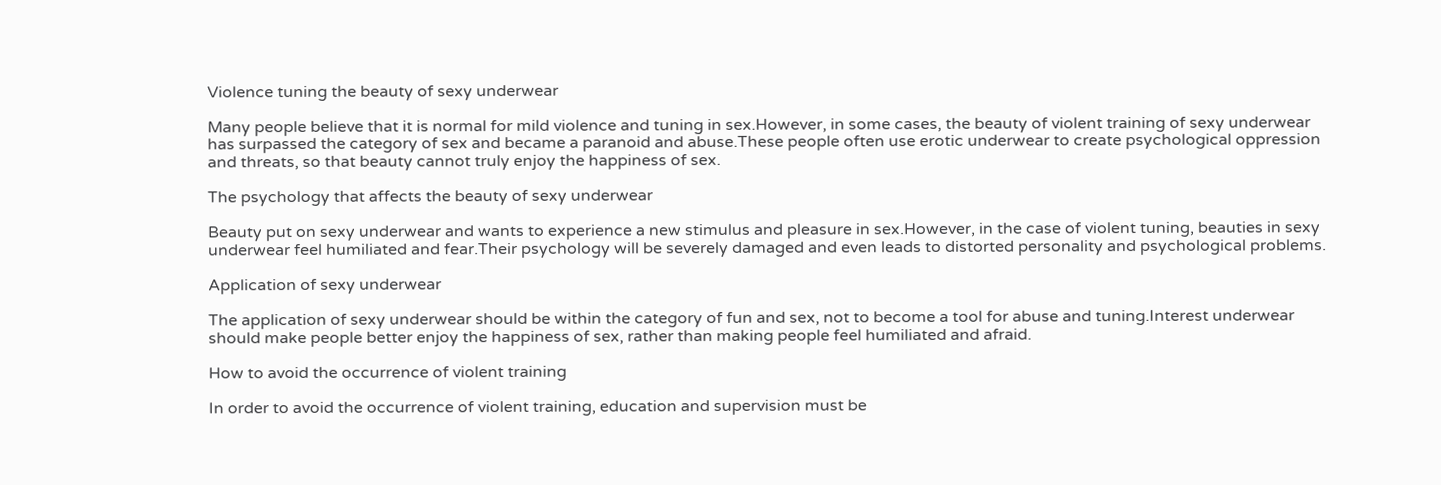Violence tuning the beauty of sexy underwear

Many people believe that it is normal for mild violence and tuning in sex.However, in some cases, the beauty of violent training of sexy underwear has surpassed the category of sex and became a paranoid and abuse.These people often use erotic underwear to create psychological oppression and threats, so that beauty cannot truly enjoy the happiness of sex.

The psychology that affects the beauty of sexy underwear

Beauty put on sexy underwear and wants to experience a new stimulus and pleasure in sex.However, in the case of violent tuning, beauties in sexy underwear feel humiliated and fear.Their psychology will be severely damaged and even leads to distorted personality and psychological problems.

Application of sexy underwear

The application of sexy underwear should be within the category of fun and sex, not to become a tool for abuse and tuning.Interest underwear should make people better enjoy the happiness of sex, rather than making people feel humiliated and afraid.

How to avoid the occurrence of violent training

In order to avoid the occurrence of violent training, education and supervision must be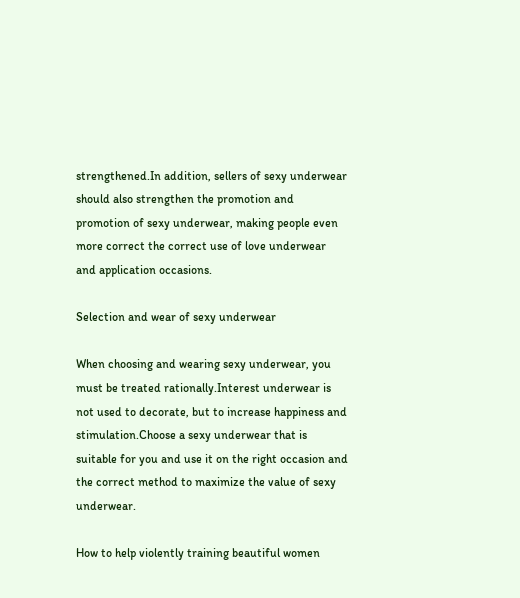strengthened.In addition, sellers of sexy underwear should also strengthen the promotion and promotion of sexy underwear, making people even more correct the correct use of love underwear and application occasions.

Selection and wear of sexy underwear

When choosing and wearing sexy underwear, you must be treated rationally.Interest underwear is not used to decorate, but to increase happiness and stimulation.Choose a sexy underwear that is suitable for you and use it on the right occasion and the correct method to maximize the value of sexy underwear.

How to help violently training beautiful women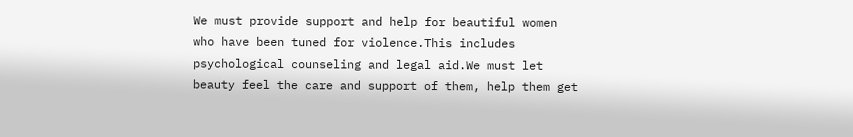We must provide support and help for beautiful women who have been tuned for violence.This includes psychological counseling and legal aid.We must let beauty feel the care and support of them, help them get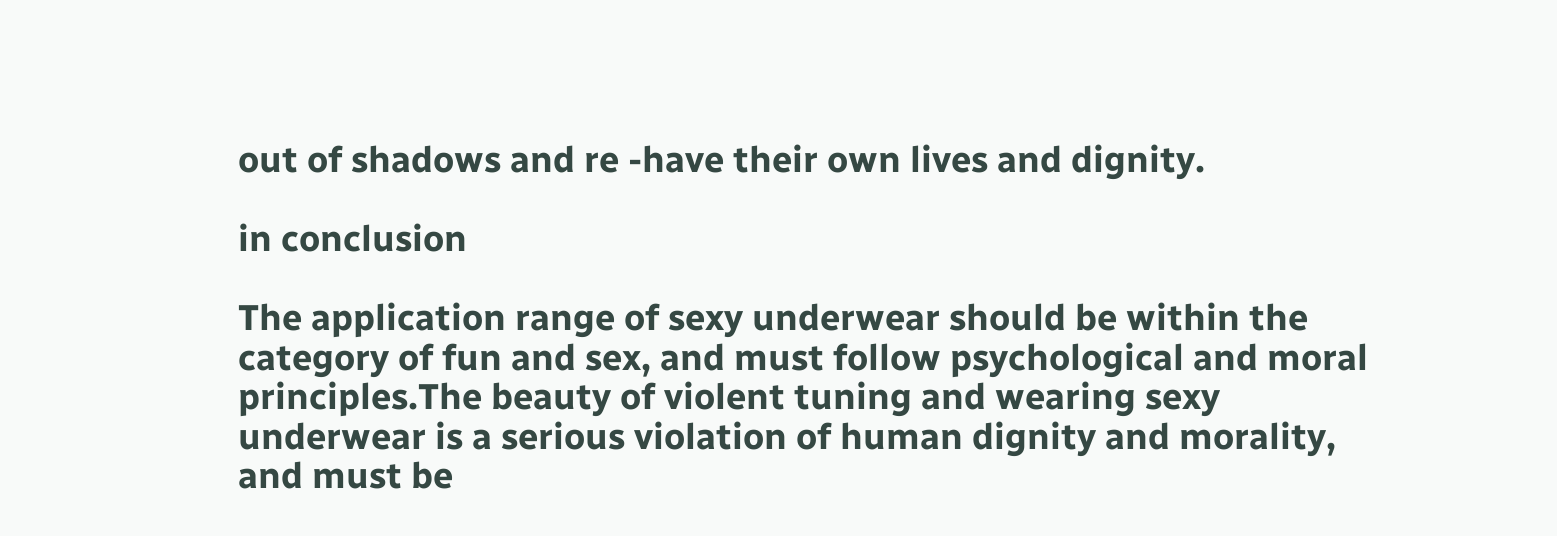out of shadows and re -have their own lives and dignity.

in conclusion

The application range of sexy underwear should be within the category of fun and sex, and must follow psychological and moral principles.The beauty of violent tuning and wearing sexy underwear is a serious violation of human dignity and morality, and must be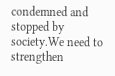condemned and stopped by society.We need to strengthen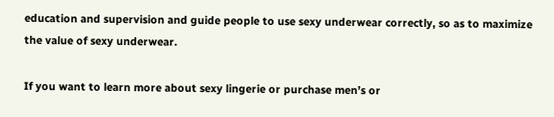education and supervision and guide people to use sexy underwear correctly, so as to maximize the value of sexy underwear.

If you want to learn more about sexy lingerie or purchase men’s or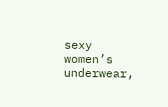sexy women’s underwear,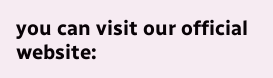you can visit our official website: